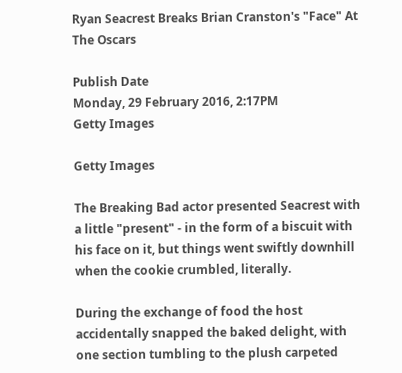Ryan Seacrest Breaks Brian Cranston's "Face" At The Oscars

Publish Date
Monday, 29 February 2016, 2:17PM
Getty Images

Getty Images

The Breaking Bad actor presented Seacrest with a little "present" - in the form of a biscuit with his face on it, but things went swiftly downhill when the cookie crumbled, literally.

During the exchange of food the host accidentally snapped the baked delight, with one section tumbling to the plush carpeted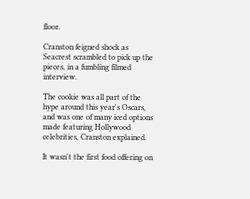floor.

Cranston feigned shock as Seacrest scrambled to pick up the pieces, in a fumbling filmed interview.

The cookie was all part of the hype around this year's Oscars, and was one of many iced options made featuring Hollywood celebrities, Cranston explained.

It wasn't the first food offering on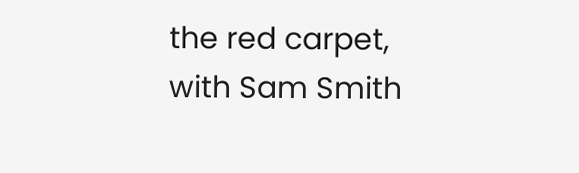the red carpet, with Sam Smith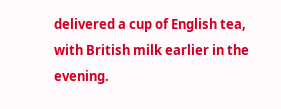delivered a cup of English tea, with British milk earlier in the evening.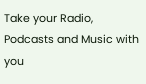Take your Radio, Podcasts and Music with you